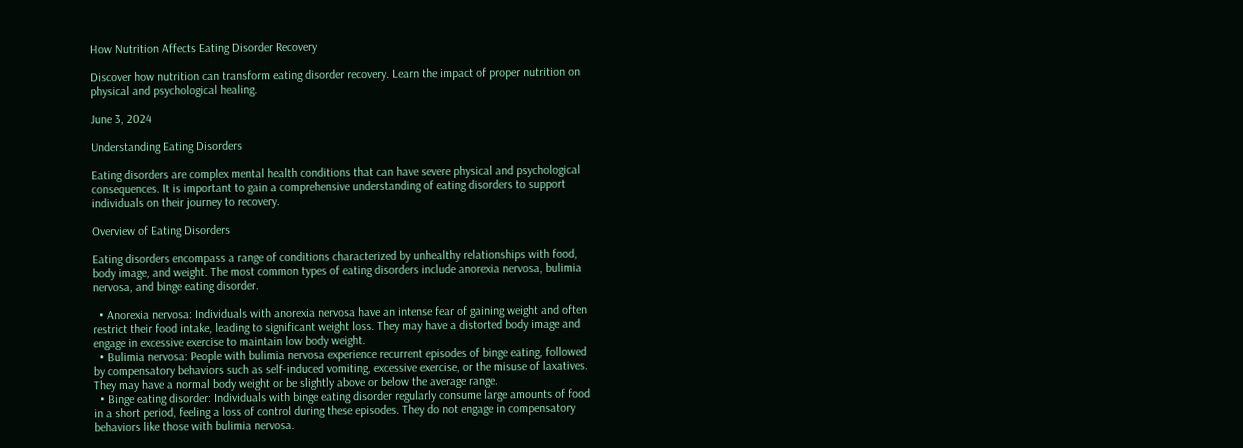How Nutrition Affects Eating Disorder Recovery

Discover how nutrition can transform eating disorder recovery. Learn the impact of proper nutrition on physical and psychological healing.

June 3, 2024

Understanding Eating Disorders

Eating disorders are complex mental health conditions that can have severe physical and psychological consequences. It is important to gain a comprehensive understanding of eating disorders to support individuals on their journey to recovery.

Overview of Eating Disorders

Eating disorders encompass a range of conditions characterized by unhealthy relationships with food, body image, and weight. The most common types of eating disorders include anorexia nervosa, bulimia nervosa, and binge eating disorder.

  • Anorexia nervosa: Individuals with anorexia nervosa have an intense fear of gaining weight and often restrict their food intake, leading to significant weight loss. They may have a distorted body image and engage in excessive exercise to maintain low body weight.
  • Bulimia nervosa: People with bulimia nervosa experience recurrent episodes of binge eating, followed by compensatory behaviors such as self-induced vomiting, excessive exercise, or the misuse of laxatives. They may have a normal body weight or be slightly above or below the average range.
  • Binge eating disorder: Individuals with binge eating disorder regularly consume large amounts of food in a short period, feeling a loss of control during these episodes. They do not engage in compensatory behaviors like those with bulimia nervosa.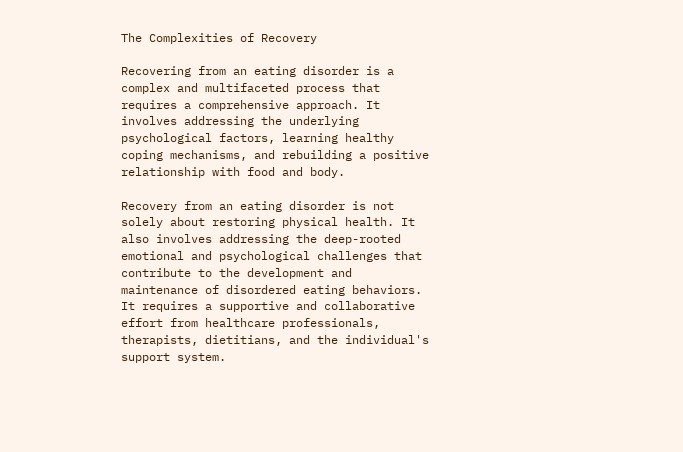The Complexities of Recovery

Recovering from an eating disorder is a complex and multifaceted process that requires a comprehensive approach. It involves addressing the underlying psychological factors, learning healthy coping mechanisms, and rebuilding a positive relationship with food and body.

Recovery from an eating disorder is not solely about restoring physical health. It also involves addressing the deep-rooted emotional and psychological challenges that contribute to the development and maintenance of disordered eating behaviors. It requires a supportive and collaborative effort from healthcare professionals, therapists, dietitians, and the individual's support system.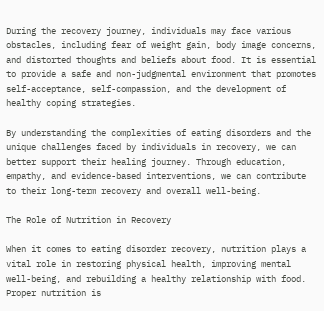During the recovery journey, individuals may face various obstacles, including fear of weight gain, body image concerns, and distorted thoughts and beliefs about food. It is essential to provide a safe and non-judgmental environment that promotes self-acceptance, self-compassion, and the development of healthy coping strategies.

By understanding the complexities of eating disorders and the unique challenges faced by individuals in recovery, we can better support their healing journey. Through education, empathy, and evidence-based interventions, we can contribute to their long-term recovery and overall well-being.

The Role of Nutrition in Recovery

When it comes to eating disorder recovery, nutrition plays a vital role in restoring physical health, improving mental well-being, and rebuilding a healthy relationship with food. Proper nutrition is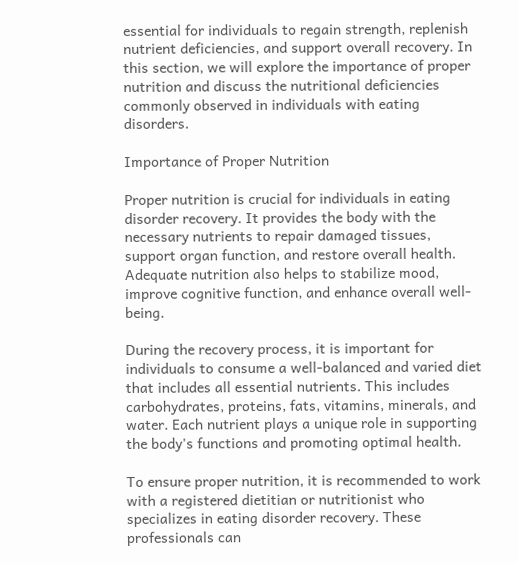essential for individuals to regain strength, replenish nutrient deficiencies, and support overall recovery. In this section, we will explore the importance of proper nutrition and discuss the nutritional deficiencies commonly observed in individuals with eating disorders.

Importance of Proper Nutrition

Proper nutrition is crucial for individuals in eating disorder recovery. It provides the body with the necessary nutrients to repair damaged tissues, support organ function, and restore overall health. Adequate nutrition also helps to stabilize mood, improve cognitive function, and enhance overall well-being.

During the recovery process, it is important for individuals to consume a well-balanced and varied diet that includes all essential nutrients. This includes carbohydrates, proteins, fats, vitamins, minerals, and water. Each nutrient plays a unique role in supporting the body's functions and promoting optimal health.

To ensure proper nutrition, it is recommended to work with a registered dietitian or nutritionist who specializes in eating disorder recovery. These professionals can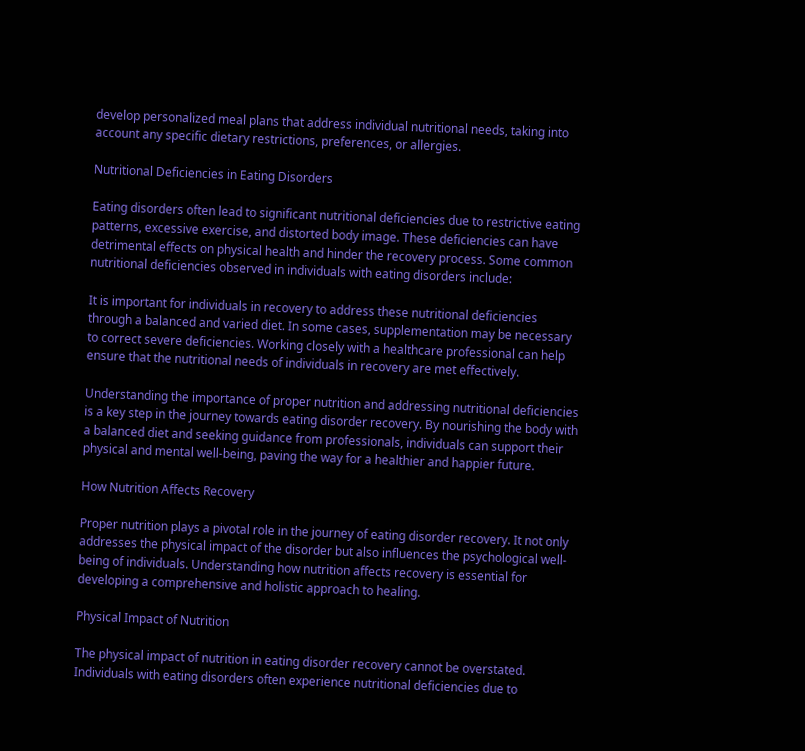develop personalized meal plans that address individual nutritional needs, taking into account any specific dietary restrictions, preferences, or allergies.

Nutritional Deficiencies in Eating Disorders

Eating disorders often lead to significant nutritional deficiencies due to restrictive eating patterns, excessive exercise, and distorted body image. These deficiencies can have detrimental effects on physical health and hinder the recovery process. Some common nutritional deficiencies observed in individuals with eating disorders include:

It is important for individuals in recovery to address these nutritional deficiencies through a balanced and varied diet. In some cases, supplementation may be necessary to correct severe deficiencies. Working closely with a healthcare professional can help ensure that the nutritional needs of individuals in recovery are met effectively.

Understanding the importance of proper nutrition and addressing nutritional deficiencies is a key step in the journey towards eating disorder recovery. By nourishing the body with a balanced diet and seeking guidance from professionals, individuals can support their physical and mental well-being, paving the way for a healthier and happier future.

How Nutrition Affects Recovery

Proper nutrition plays a pivotal role in the journey of eating disorder recovery. It not only addresses the physical impact of the disorder but also influences the psychological well-being of individuals. Understanding how nutrition affects recovery is essential for developing a comprehensive and holistic approach to healing.

Physical Impact of Nutrition

The physical impact of nutrition in eating disorder recovery cannot be overstated. Individuals with eating disorders often experience nutritional deficiencies due to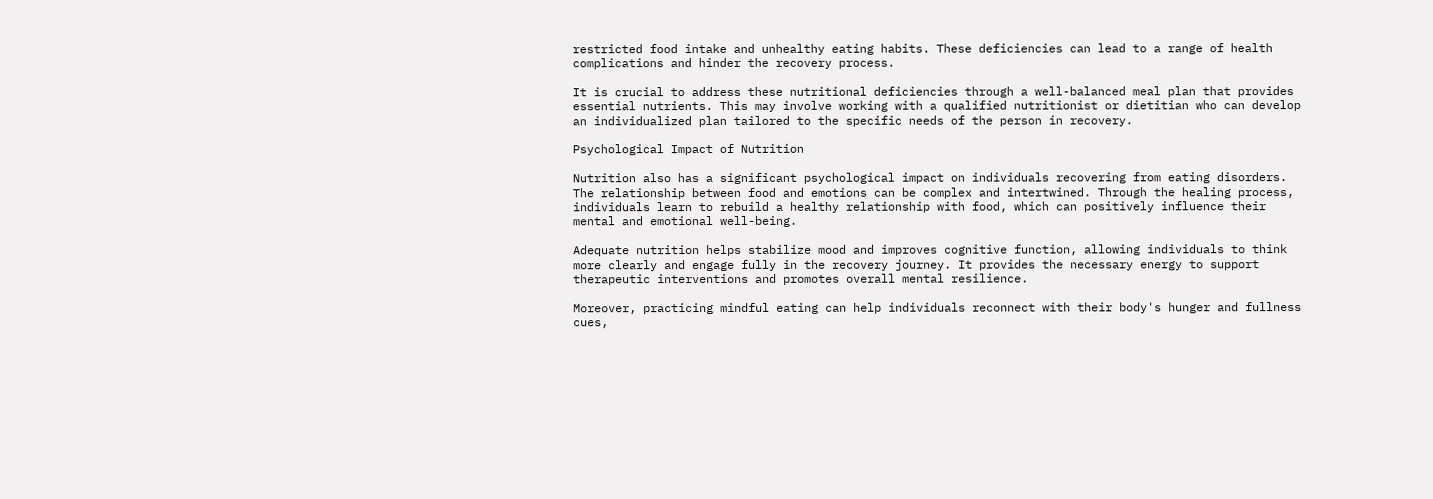restricted food intake and unhealthy eating habits. These deficiencies can lead to a range of health complications and hinder the recovery process.

It is crucial to address these nutritional deficiencies through a well-balanced meal plan that provides essential nutrients. This may involve working with a qualified nutritionist or dietitian who can develop an individualized plan tailored to the specific needs of the person in recovery.

Psychological Impact of Nutrition

Nutrition also has a significant psychological impact on individuals recovering from eating disorders. The relationship between food and emotions can be complex and intertwined. Through the healing process, individuals learn to rebuild a healthy relationship with food, which can positively influence their mental and emotional well-being.

Adequate nutrition helps stabilize mood and improves cognitive function, allowing individuals to think more clearly and engage fully in the recovery journey. It provides the necessary energy to support therapeutic interventions and promotes overall mental resilience.

Moreover, practicing mindful eating can help individuals reconnect with their body's hunger and fullness cues,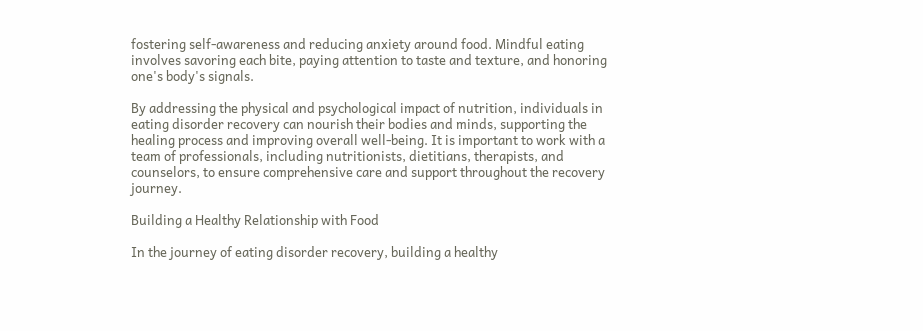fostering self-awareness and reducing anxiety around food. Mindful eating involves savoring each bite, paying attention to taste and texture, and honoring one's body's signals.

By addressing the physical and psychological impact of nutrition, individuals in eating disorder recovery can nourish their bodies and minds, supporting the healing process and improving overall well-being. It is important to work with a team of professionals, including nutritionists, dietitians, therapists, and counselors, to ensure comprehensive care and support throughout the recovery journey.

Building a Healthy Relationship with Food

In the journey of eating disorder recovery, building a healthy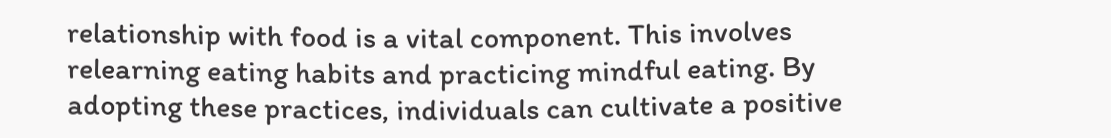relationship with food is a vital component. This involves relearning eating habits and practicing mindful eating. By adopting these practices, individuals can cultivate a positive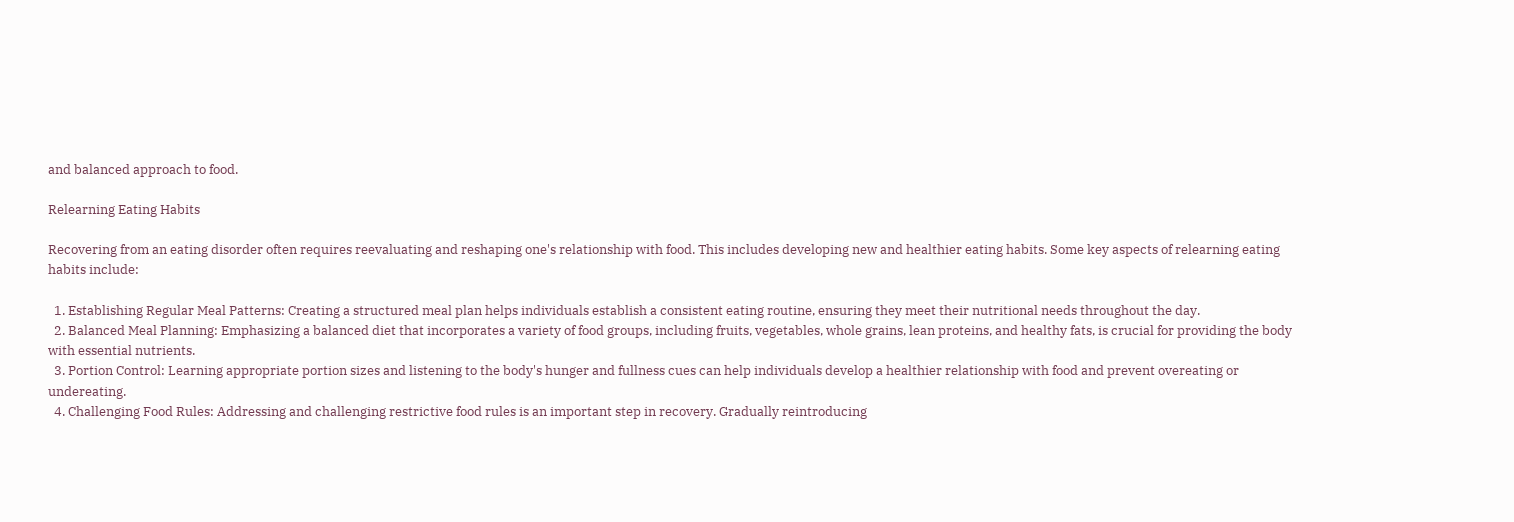and balanced approach to food.

Relearning Eating Habits

Recovering from an eating disorder often requires reevaluating and reshaping one's relationship with food. This includes developing new and healthier eating habits. Some key aspects of relearning eating habits include:

  1. Establishing Regular Meal Patterns: Creating a structured meal plan helps individuals establish a consistent eating routine, ensuring they meet their nutritional needs throughout the day.
  2. Balanced Meal Planning: Emphasizing a balanced diet that incorporates a variety of food groups, including fruits, vegetables, whole grains, lean proteins, and healthy fats, is crucial for providing the body with essential nutrients.
  3. Portion Control: Learning appropriate portion sizes and listening to the body's hunger and fullness cues can help individuals develop a healthier relationship with food and prevent overeating or undereating.
  4. Challenging Food Rules: Addressing and challenging restrictive food rules is an important step in recovery. Gradually reintroducing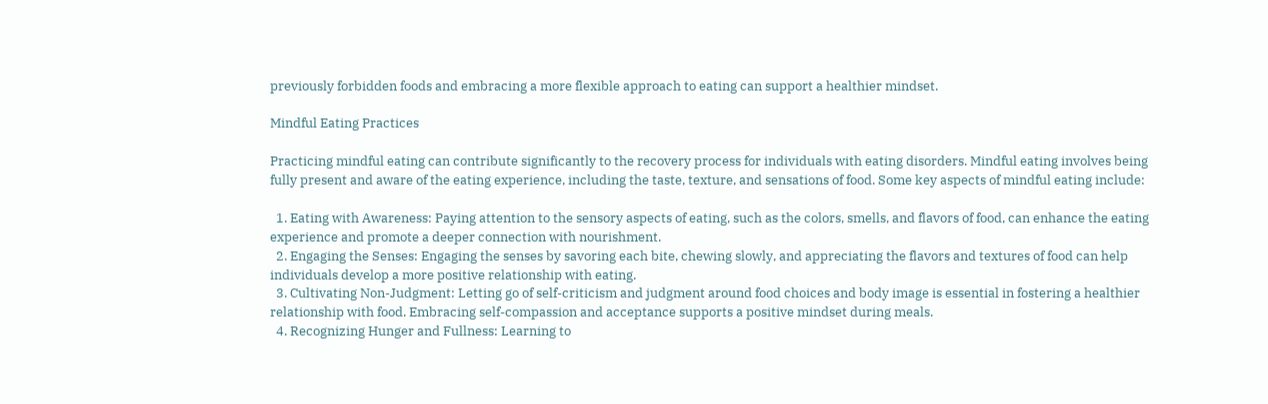previously forbidden foods and embracing a more flexible approach to eating can support a healthier mindset.

Mindful Eating Practices

Practicing mindful eating can contribute significantly to the recovery process for individuals with eating disorders. Mindful eating involves being fully present and aware of the eating experience, including the taste, texture, and sensations of food. Some key aspects of mindful eating include:

  1. Eating with Awareness: Paying attention to the sensory aspects of eating, such as the colors, smells, and flavors of food, can enhance the eating experience and promote a deeper connection with nourishment.
  2. Engaging the Senses: Engaging the senses by savoring each bite, chewing slowly, and appreciating the flavors and textures of food can help individuals develop a more positive relationship with eating.
  3. Cultivating Non-Judgment: Letting go of self-criticism and judgment around food choices and body image is essential in fostering a healthier relationship with food. Embracing self-compassion and acceptance supports a positive mindset during meals.
  4. Recognizing Hunger and Fullness: Learning to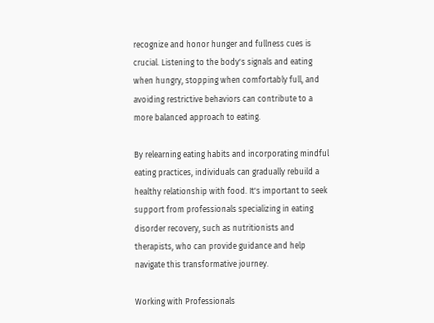recognize and honor hunger and fullness cues is crucial. Listening to the body's signals and eating when hungry, stopping when comfortably full, and avoiding restrictive behaviors can contribute to a more balanced approach to eating.

By relearning eating habits and incorporating mindful eating practices, individuals can gradually rebuild a healthy relationship with food. It's important to seek support from professionals specializing in eating disorder recovery, such as nutritionists and therapists, who can provide guidance and help navigate this transformative journey.

Working with Professionals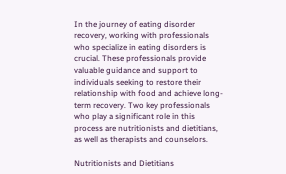In the journey of eating disorder recovery, working with professionals who specialize in eating disorders is crucial. These professionals provide valuable guidance and support to individuals seeking to restore their relationship with food and achieve long-term recovery. Two key professionals who play a significant role in this process are nutritionists and dietitians, as well as therapists and counselors.

Nutritionists and Dietitians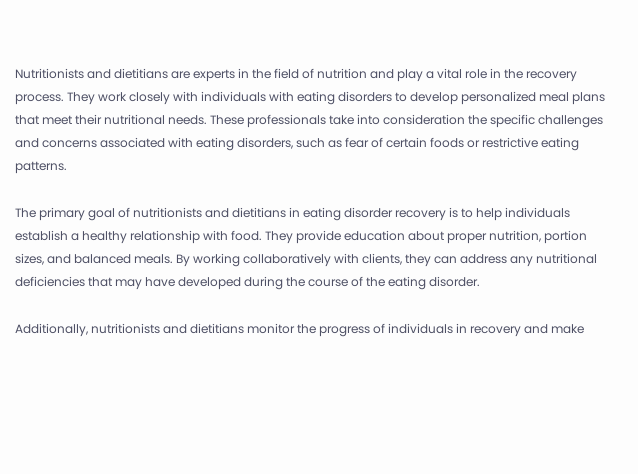Nutritionists and dietitians are experts in the field of nutrition and play a vital role in the recovery process. They work closely with individuals with eating disorders to develop personalized meal plans that meet their nutritional needs. These professionals take into consideration the specific challenges and concerns associated with eating disorders, such as fear of certain foods or restrictive eating patterns.

The primary goal of nutritionists and dietitians in eating disorder recovery is to help individuals establish a healthy relationship with food. They provide education about proper nutrition, portion sizes, and balanced meals. By working collaboratively with clients, they can address any nutritional deficiencies that may have developed during the course of the eating disorder.

Additionally, nutritionists and dietitians monitor the progress of individuals in recovery and make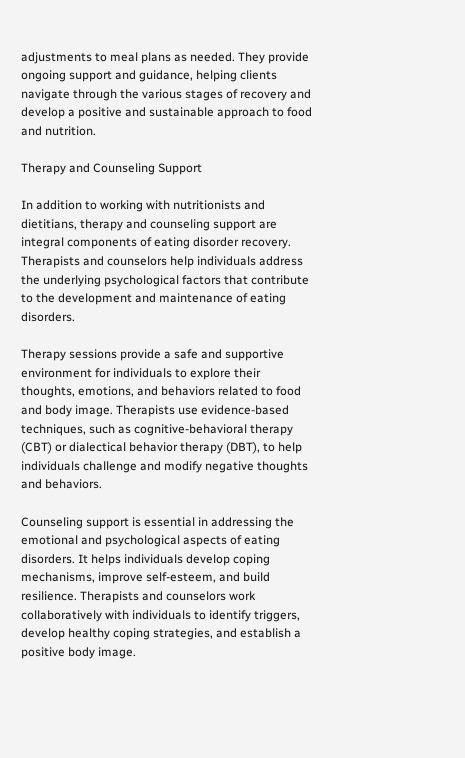adjustments to meal plans as needed. They provide ongoing support and guidance, helping clients navigate through the various stages of recovery and develop a positive and sustainable approach to food and nutrition.

Therapy and Counseling Support

In addition to working with nutritionists and dietitians, therapy and counseling support are integral components of eating disorder recovery. Therapists and counselors help individuals address the underlying psychological factors that contribute to the development and maintenance of eating disorders.

Therapy sessions provide a safe and supportive environment for individuals to explore their thoughts, emotions, and behaviors related to food and body image. Therapists use evidence-based techniques, such as cognitive-behavioral therapy (CBT) or dialectical behavior therapy (DBT), to help individuals challenge and modify negative thoughts and behaviors.

Counseling support is essential in addressing the emotional and psychological aspects of eating disorders. It helps individuals develop coping mechanisms, improve self-esteem, and build resilience. Therapists and counselors work collaboratively with individuals to identify triggers, develop healthy coping strategies, and establish a positive body image.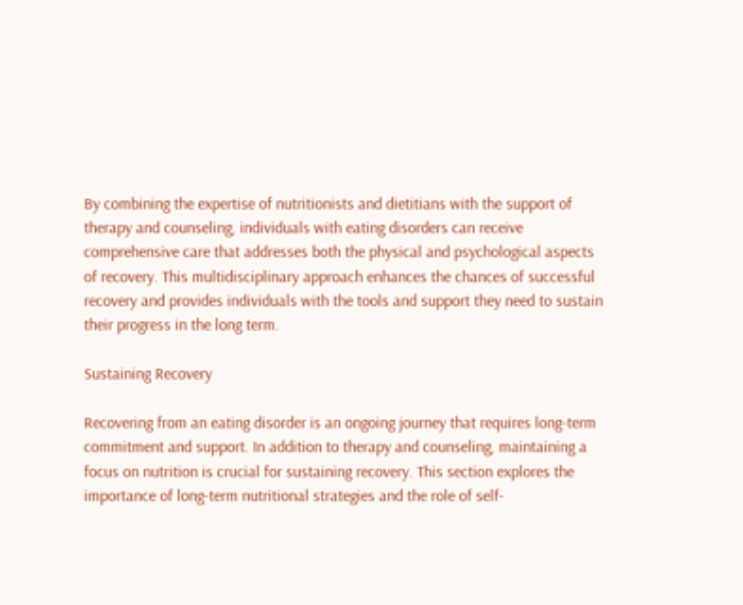By combining the expertise of nutritionists and dietitians with the support of therapy and counseling, individuals with eating disorders can receive comprehensive care that addresses both the physical and psychological aspects of recovery. This multidisciplinary approach enhances the chances of successful recovery and provides individuals with the tools and support they need to sustain their progress in the long term.

Sustaining Recovery

Recovering from an eating disorder is an ongoing journey that requires long-term commitment and support. In addition to therapy and counseling, maintaining a focus on nutrition is crucial for sustaining recovery. This section explores the importance of long-term nutritional strategies and the role of self-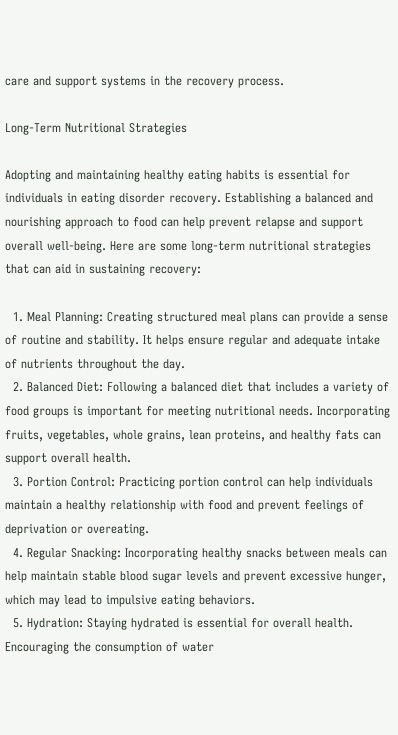care and support systems in the recovery process.

Long-Term Nutritional Strategies

Adopting and maintaining healthy eating habits is essential for individuals in eating disorder recovery. Establishing a balanced and nourishing approach to food can help prevent relapse and support overall well-being. Here are some long-term nutritional strategies that can aid in sustaining recovery:

  1. Meal Planning: Creating structured meal plans can provide a sense of routine and stability. It helps ensure regular and adequate intake of nutrients throughout the day.
  2. Balanced Diet: Following a balanced diet that includes a variety of food groups is important for meeting nutritional needs. Incorporating fruits, vegetables, whole grains, lean proteins, and healthy fats can support overall health.
  3. Portion Control: Practicing portion control can help individuals maintain a healthy relationship with food and prevent feelings of deprivation or overeating.
  4. Regular Snacking: Incorporating healthy snacks between meals can help maintain stable blood sugar levels and prevent excessive hunger, which may lead to impulsive eating behaviors.
  5. Hydration: Staying hydrated is essential for overall health. Encouraging the consumption of water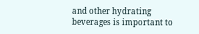and other hydrating beverages is important to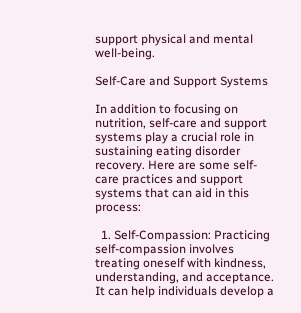support physical and mental well-being.

Self-Care and Support Systems

In addition to focusing on nutrition, self-care and support systems play a crucial role in sustaining eating disorder recovery. Here are some self-care practices and support systems that can aid in this process:

  1. Self-Compassion: Practicing self-compassion involves treating oneself with kindness, understanding, and acceptance. It can help individuals develop a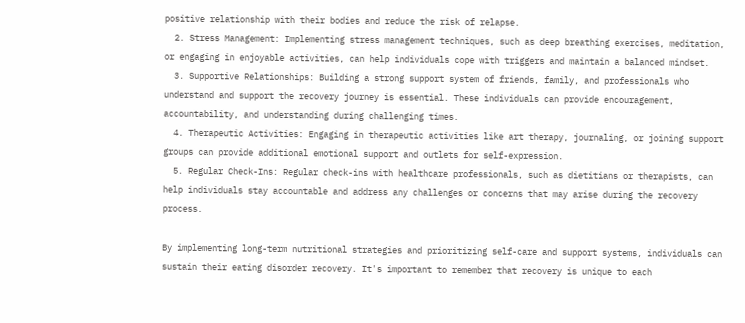positive relationship with their bodies and reduce the risk of relapse.
  2. Stress Management: Implementing stress management techniques, such as deep breathing exercises, meditation, or engaging in enjoyable activities, can help individuals cope with triggers and maintain a balanced mindset.
  3. Supportive Relationships: Building a strong support system of friends, family, and professionals who understand and support the recovery journey is essential. These individuals can provide encouragement, accountability, and understanding during challenging times.
  4. Therapeutic Activities: Engaging in therapeutic activities like art therapy, journaling, or joining support groups can provide additional emotional support and outlets for self-expression.
  5. Regular Check-Ins: Regular check-ins with healthcare professionals, such as dietitians or therapists, can help individuals stay accountable and address any challenges or concerns that may arise during the recovery process.

By implementing long-term nutritional strategies and prioritizing self-care and support systems, individuals can sustain their eating disorder recovery. It's important to remember that recovery is unique to each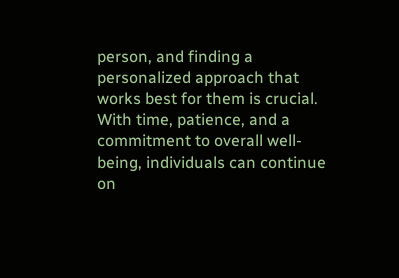person, and finding a personalized approach that works best for them is crucial. With time, patience, and a commitment to overall well-being, individuals can continue on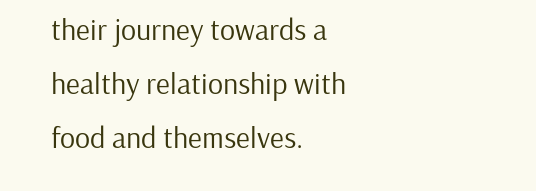their journey towards a healthy relationship with food and themselves.